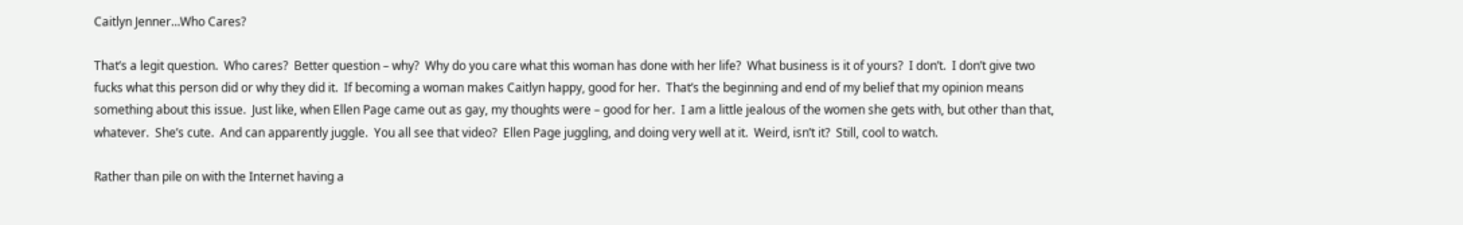Caitlyn Jenner…Who Cares?

That’s a legit question.  Who cares?  Better question – why?  Why do you care what this woman has done with her life?  What business is it of yours?  I don’t.  I don’t give two fucks what this person did or why they did it.  If becoming a woman makes Caitlyn happy, good for her.  That’s the beginning and end of my belief that my opinion means something about this issue.  Just like, when Ellen Page came out as gay, my thoughts were – good for her.  I am a little jealous of the women she gets with, but other than that, whatever.  She’s cute.  And can apparently juggle.  You all see that video?  Ellen Page juggling, and doing very well at it.  Weird, isn’t it?  Still, cool to watch.

Rather than pile on with the Internet having a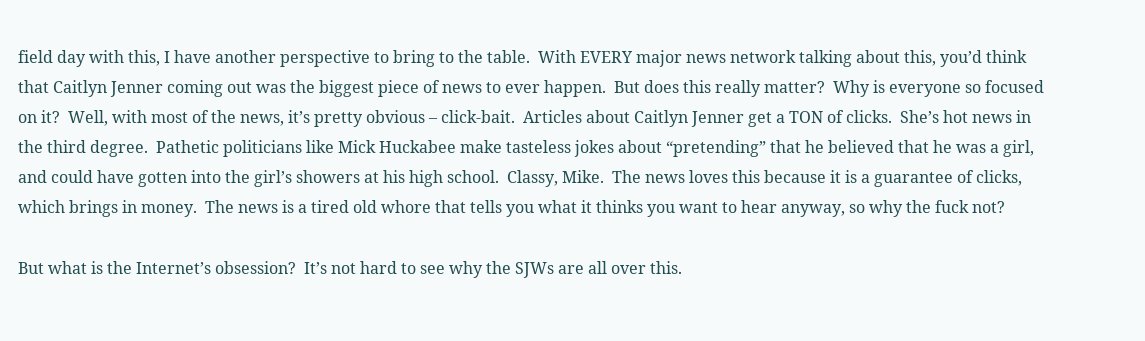field day with this, I have another perspective to bring to the table.  With EVERY major news network talking about this, you’d think that Caitlyn Jenner coming out was the biggest piece of news to ever happen.  But does this really matter?  Why is everyone so focused on it?  Well, with most of the news, it’s pretty obvious – click-bait.  Articles about Caitlyn Jenner get a TON of clicks.  She’s hot news in the third degree.  Pathetic politicians like Mick Huckabee make tasteless jokes about “pretending” that he believed that he was a girl, and could have gotten into the girl’s showers at his high school.  Classy, Mike.  The news loves this because it is a guarantee of clicks, which brings in money.  The news is a tired old whore that tells you what it thinks you want to hear anyway, so why the fuck not?

But what is the Internet’s obsession?  It’s not hard to see why the SJWs are all over this.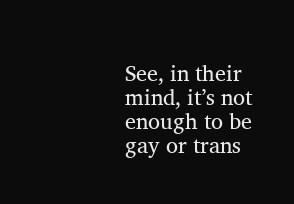See, in their mind, it’s not enough to be gay or trans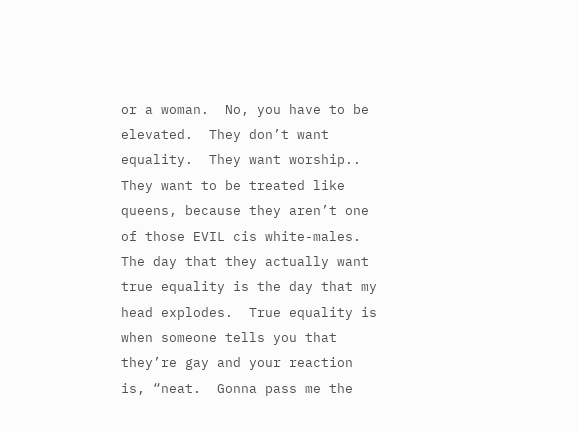or a woman.  No, you have to be elevated.  They don’t want equality.  They want worship..  They want to be treated like queens, because they aren’t one of those EVIL cis white-males.  The day that they actually want true equality is the day that my head explodes.  True equality is when someone tells you that they’re gay and your reaction is, “neat.  Gonna pass me the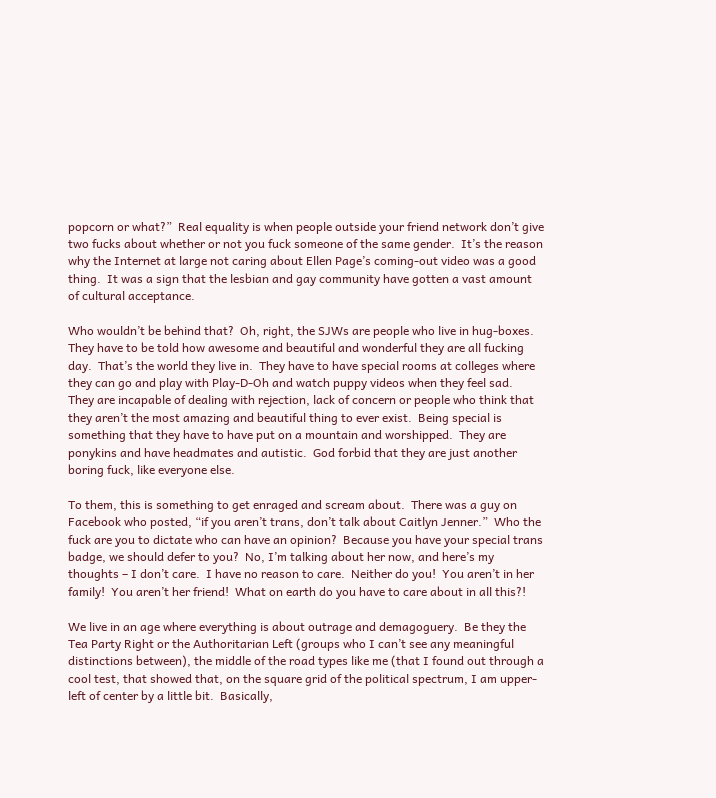popcorn or what?”  Real equality is when people outside your friend network don’t give two fucks about whether or not you fuck someone of the same gender.  It’s the reason why the Internet at large not caring about Ellen Page’s coming-out video was a good thing.  It was a sign that the lesbian and gay community have gotten a vast amount of cultural acceptance.

Who wouldn’t be behind that?  Oh, right, the SJWs are people who live in hug-boxes.  They have to be told how awesome and beautiful and wonderful they are all fucking day.  That’s the world they live in.  They have to have special rooms at colleges where they can go and play with Play-D-Oh and watch puppy videos when they feel sad.  They are incapable of dealing with rejection, lack of concern or people who think that they aren’t the most amazing and beautiful thing to ever exist.  Being special is something that they have to have put on a mountain and worshipped.  They are ponykins and have headmates and autistic.  God forbid that they are just another boring fuck, like everyone else.

To them, this is something to get enraged and scream about.  There was a guy on Facebook who posted, “if you aren’t trans, don’t talk about Caitlyn Jenner.”  Who the fuck are you to dictate who can have an opinion?  Because you have your special trans badge, we should defer to you?  No, I’m talking about her now, and here’s my thoughts – I don’t care.  I have no reason to care.  Neither do you!  You aren’t in her family!  You aren’t her friend!  What on earth do you have to care about in all this?!

We live in an age where everything is about outrage and demagoguery.  Be they the Tea Party Right or the Authoritarian Left (groups who I can’t see any meaningful distinctions between), the middle of the road types like me (that I found out through a cool test, that showed that, on the square grid of the political spectrum, I am upper-left of center by a little bit.  Basically,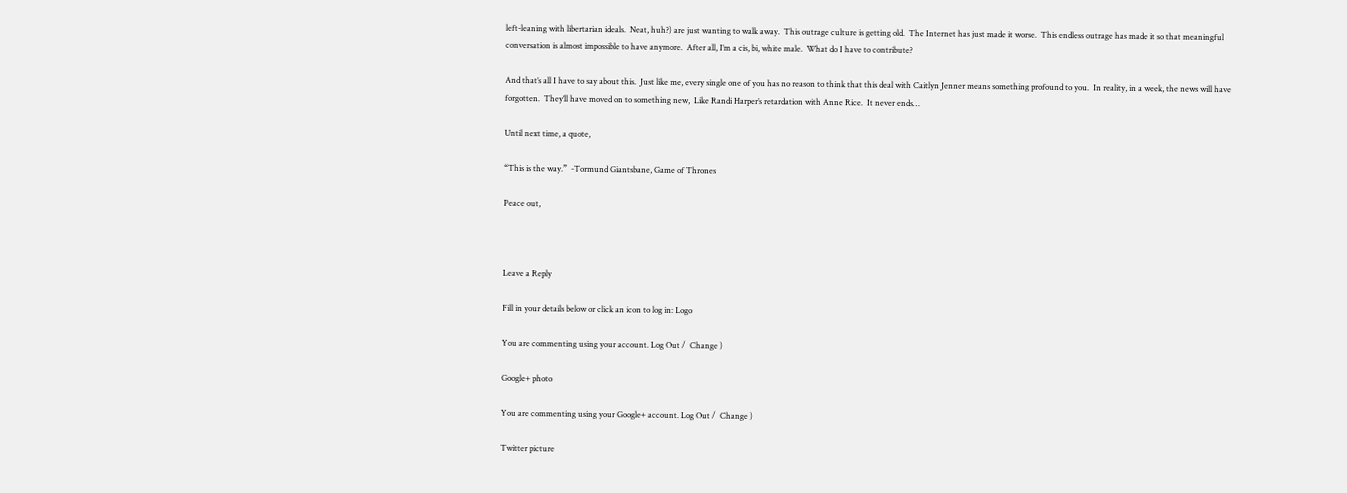left-leaning with libertarian ideals.  Neat, huh?) are just wanting to walk away.  This outrage culture is getting old.  The Internet has just made it worse.  This endless outrage has made it so that meaningful conversation is almost impossible to have anymore.  After all, I’m a cis, bi, white male.  What do I have to contribute?

And that’s all I have to say about this.  Just like me, every single one of you has no reason to think that this deal with Caitlyn Jenner means something profound to you.  In reality, in a week, the news will have forgotten.  They’ll have moved on to something new,  Like Randi Harper’s retardation with Anne Rice.  It never ends…

Until next time, a quote,

“This is the way.”  -Tormund Giantsbane, Game of Thrones

Peace out,



Leave a Reply

Fill in your details below or click an icon to log in: Logo

You are commenting using your account. Log Out /  Change )

Google+ photo

You are commenting using your Google+ account. Log Out /  Change )

Twitter picture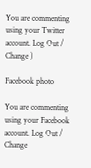You are commenting using your Twitter account. Log Out /  Change )

Facebook photo

You are commenting using your Facebook account. Log Out /  Change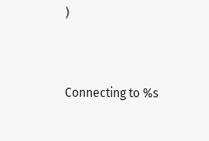)


Connecting to %s